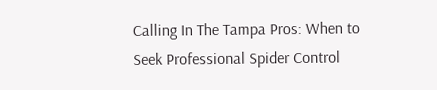Calling In The Tampa Pros: When to Seek Professional Spider Control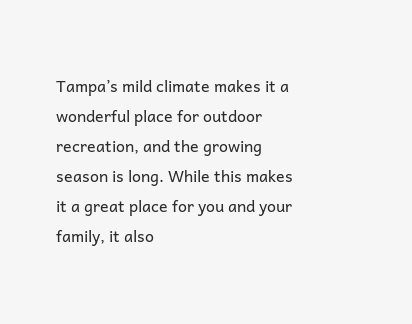Tampa’s mild climate makes it a wonderful place for outdoor recreation, and the growing season is long. While this makes it a great place for you and your family, it also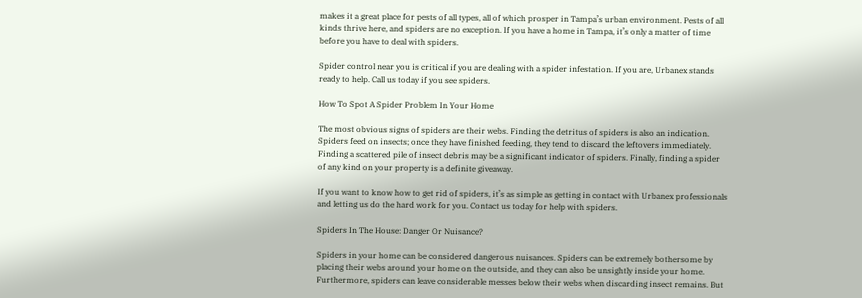makes it a great place for pests of all types, all of which prosper in Tampa’s urban environment. Pests of all kinds thrive here, and spiders are no exception. If you have a home in Tampa, it’s only a matter of time before you have to deal with spiders.

Spider control near you is critical if you are dealing with a spider infestation. If you are, Urbanex stands ready to help. Call us today if you see spiders.

How To Spot A Spider Problem In Your Home

The most obvious signs of spiders are their webs. Finding the detritus of spiders is also an indication. Spiders feed on insects; once they have finished feeding, they tend to discard the leftovers immediately. Finding a scattered pile of insect debris may be a significant indicator of spiders. Finally, finding a spider of any kind on your property is a definite giveaway.

If you want to know how to get rid of spiders, it’s as simple as getting in contact with Urbanex professionals and letting us do the hard work for you. Contact us today for help with spiders.

Spiders In The House: Danger Or Nuisance?

Spiders in your home can be considered dangerous nuisances. Spiders can be extremely bothersome by placing their webs around your home on the outside, and they can also be unsightly inside your home. Furthermore, spiders can leave considerable messes below their webs when discarding insect remains. But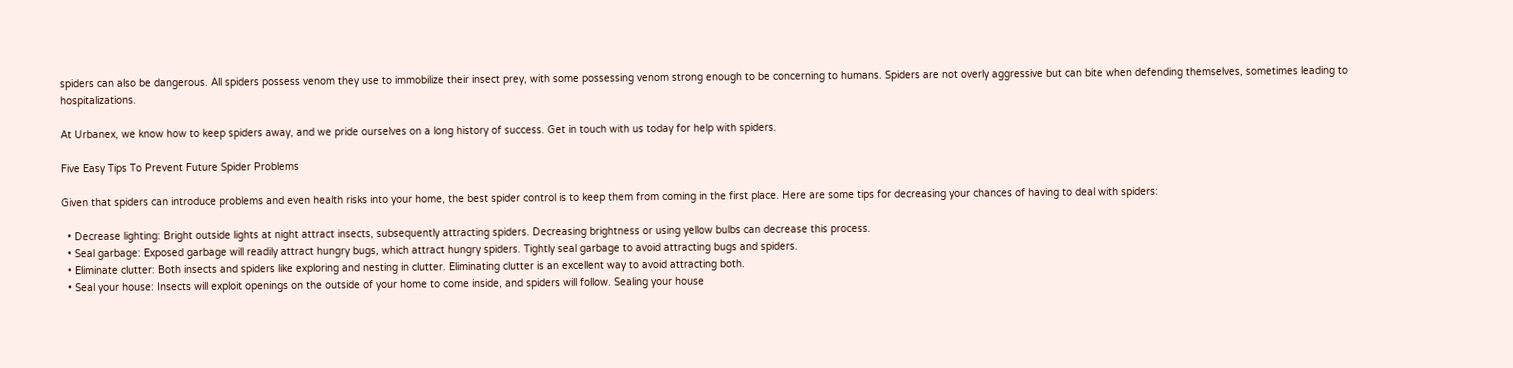spiders can also be dangerous. All spiders possess venom they use to immobilize their insect prey, with some possessing venom strong enough to be concerning to humans. Spiders are not overly aggressive but can bite when defending themselves, sometimes leading to hospitalizations.

At Urbanex, we know how to keep spiders away, and we pride ourselves on a long history of success. Get in touch with us today for help with spiders.

Five Easy Tips To Prevent Future Spider Problems

Given that spiders can introduce problems and even health risks into your home, the best spider control is to keep them from coming in the first place. Here are some tips for decreasing your chances of having to deal with spiders:

  • Decrease lighting: Bright outside lights at night attract insects, subsequently attracting spiders. Decreasing brightness or using yellow bulbs can decrease this process.
  • Seal garbage: Exposed garbage will readily attract hungry bugs, which attract hungry spiders. Tightly seal garbage to avoid attracting bugs and spiders.
  • Eliminate clutter: Both insects and spiders like exploring and nesting in clutter. Eliminating clutter is an excellent way to avoid attracting both.
  • Seal your house: Insects will exploit openings on the outside of your home to come inside, and spiders will follow. Sealing your house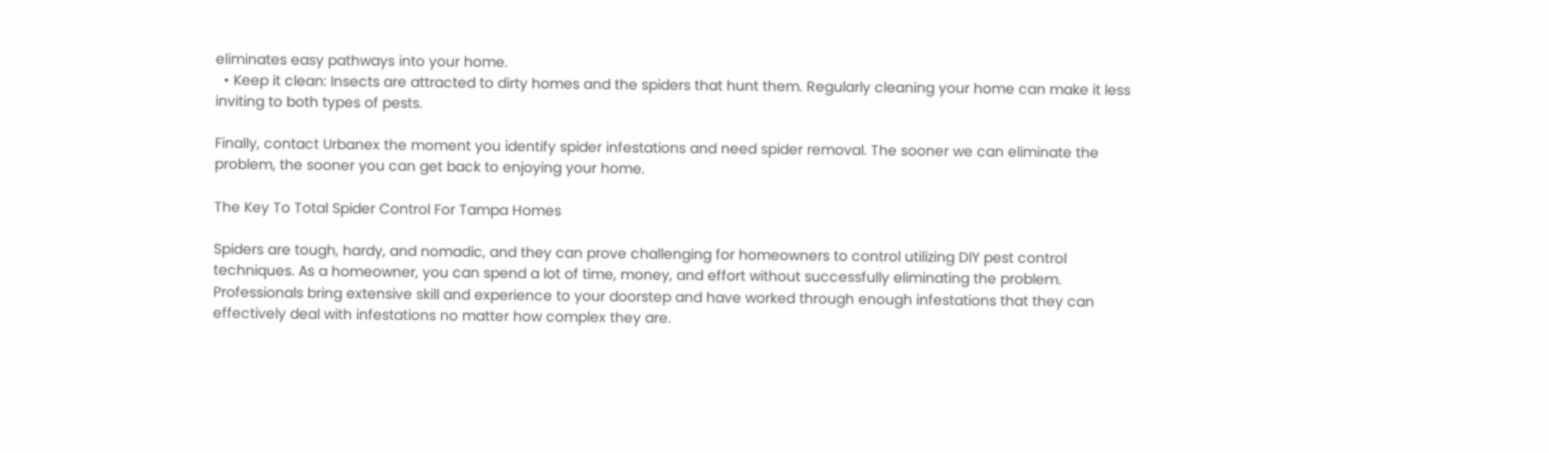eliminates easy pathways into your home.
  • Keep it clean: Insects are attracted to dirty homes and the spiders that hunt them. Regularly cleaning your home can make it less inviting to both types of pests.

Finally, contact Urbanex the moment you identify spider infestations and need spider removal. The sooner we can eliminate the problem, the sooner you can get back to enjoying your home.

The Key To Total Spider Control For Tampa Homes

Spiders are tough, hardy, and nomadic, and they can prove challenging for homeowners to control utilizing DIY pest control techniques. As a homeowner, you can spend a lot of time, money, and effort without successfully eliminating the problem. Professionals bring extensive skill and experience to your doorstep and have worked through enough infestations that they can effectively deal with infestations no matter how complex they are.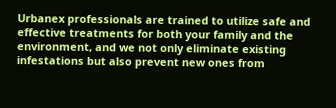Urbanex professionals are trained to utilize safe and effective treatments for both your family and the environment, and we not only eliminate existing infestations but also prevent new ones from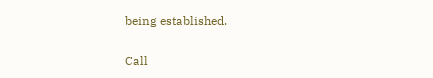being established.

Call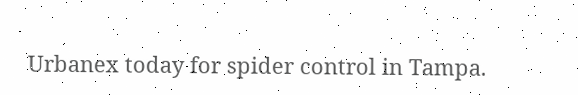Urbanex today for spider control in Tampa.